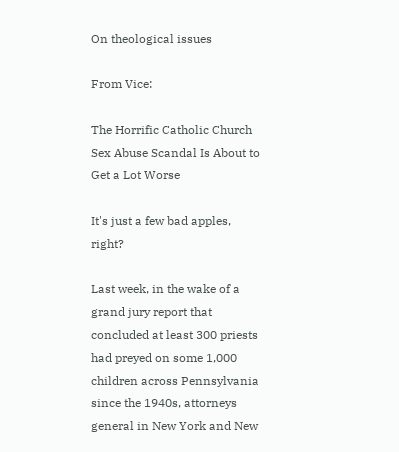On theological issues

From Vice:

The Horrific Catholic Church Sex Abuse Scandal Is About to Get a Lot Worse

It's just a few bad apples, right?

Last week, in the wake of a grand jury report that concluded at least 300 priests had preyed on some 1,000 children across Pennsylvania since the 1940s, attorneys general in New York and New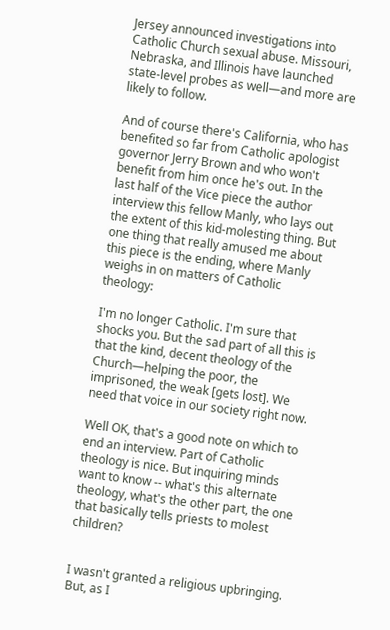Jersey announced investigations into Catholic Church sexual abuse. Missouri, Nebraska, and Illinois have launched state-level probes as well—and more are likely to follow.

And of course there's California, who has benefited so far from Catholic apologist governor Jerry Brown and who won't benefit from him once he's out. In the last half of the Vice piece the author interview this fellow Manly, who lays out the extent of this kid-molesting thing. But one thing that really amused me about this piece is the ending, where Manly weighs in on matters of Catholic theology:

I'm no longer Catholic. I'm sure that shocks you. But the sad part of all this is that the kind, decent theology of the Church—helping the poor, the imprisoned, the weak [gets lost]. We need that voice in our society right now.

Well OK, that's a good note on which to end an interview. Part of Catholic theology is nice. But inquiring minds want to know -- what's this alternate theology, what's the other part, the one that basically tells priests to molest children?


I wasn't granted a religious upbringing. But, as I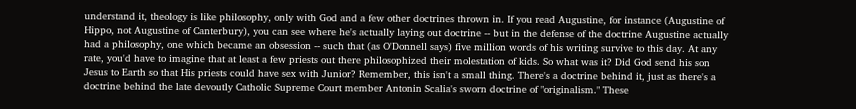understand it, theology is like philosophy, only with God and a few other doctrines thrown in. If you read Augustine, for instance (Augustine of Hippo, not Augustine of Canterbury), you can see where he's actually laying out doctrine -- but in the defense of the doctrine Augustine actually had a philosophy, one which became an obsession -- such that (as O'Donnell says) five million words of his writing survive to this day. At any rate, you'd have to imagine that at least a few priests out there philosophized their molestation of kids. So what was it? Did God send his son Jesus to Earth so that His priests could have sex with Junior? Remember, this isn't a small thing. There's a doctrine behind it, just as there's a doctrine behind the late devoutly Catholic Supreme Court member Antonin Scalia's sworn doctrine of "originalism." These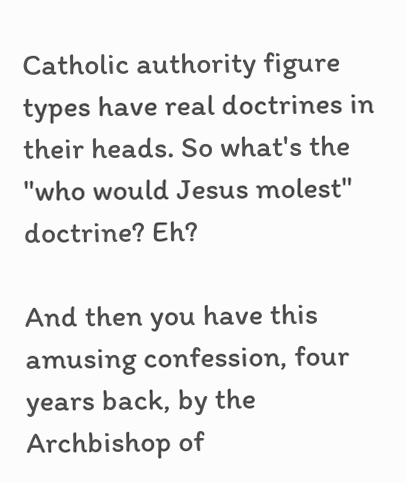Catholic authority figure types have real doctrines in their heads. So what's the "who would Jesus molest" doctrine? Eh?

And then you have this amusing confession, four years back, by the Archbishop of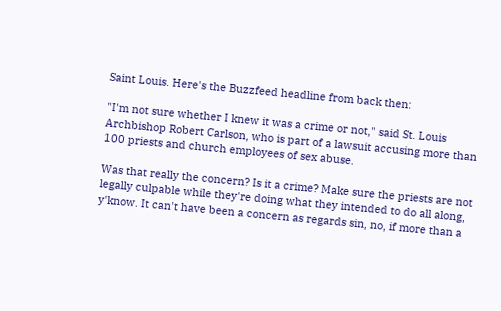Saint Louis. Here's the Buzzfeed headline from back then:

"I'm not sure whether I knew it was a crime or not," said St. Louis Archbishop Robert Carlson, who is part of a lawsuit accusing more than 100 priests and church employees of sex abuse.

Was that really the concern? Is it a crime? Make sure the priests are not legally culpable while they're doing what they intended to do all along, y'know. It can't have been a concern as regards sin, no, if more than a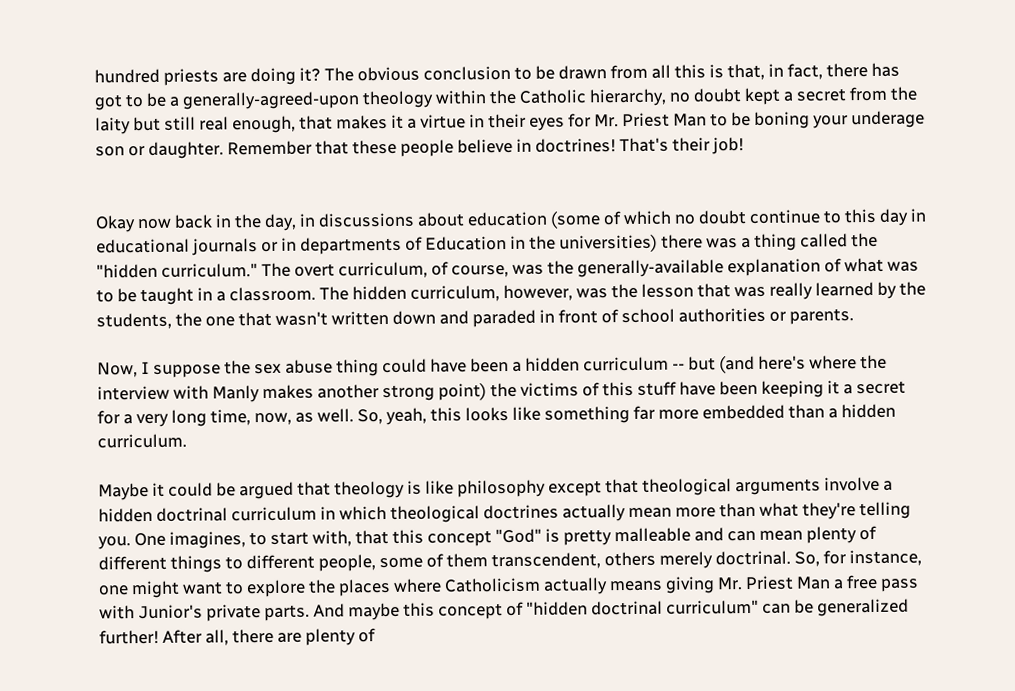hundred priests are doing it? The obvious conclusion to be drawn from all this is that, in fact, there has got to be a generally-agreed-upon theology within the Catholic hierarchy, no doubt kept a secret from the laity but still real enough, that makes it a virtue in their eyes for Mr. Priest Man to be boning your underage son or daughter. Remember that these people believe in doctrines! That's their job!


Okay now back in the day, in discussions about education (some of which no doubt continue to this day in educational journals or in departments of Education in the universities) there was a thing called the "hidden curriculum." The overt curriculum, of course, was the generally-available explanation of what was to be taught in a classroom. The hidden curriculum, however, was the lesson that was really learned by the students, the one that wasn't written down and paraded in front of school authorities or parents.

Now, I suppose the sex abuse thing could have been a hidden curriculum -- but (and here's where the interview with Manly makes another strong point) the victims of this stuff have been keeping it a secret for a very long time, now, as well. So, yeah, this looks like something far more embedded than a hidden curriculum.

Maybe it could be argued that theology is like philosophy except that theological arguments involve a hidden doctrinal curriculum in which theological doctrines actually mean more than what they're telling you. One imagines, to start with, that this concept "God" is pretty malleable and can mean plenty of different things to different people, some of them transcendent, others merely doctrinal. So, for instance, one might want to explore the places where Catholicism actually means giving Mr. Priest Man a free pass with Junior's private parts. And maybe this concept of "hidden doctrinal curriculum" can be generalized further! After all, there are plenty of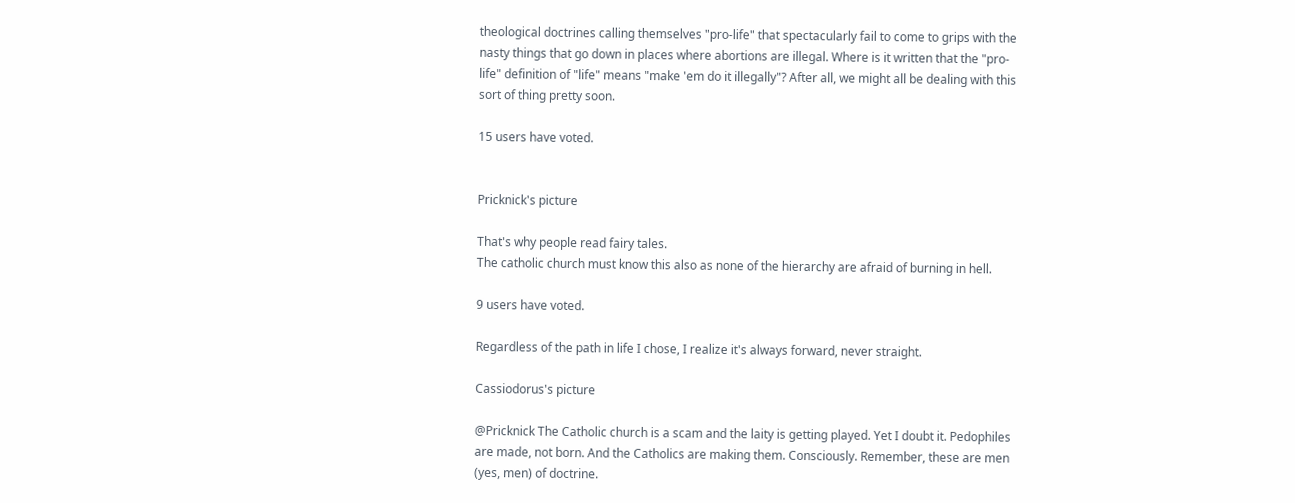theological doctrines calling themselves "pro-life" that spectacularly fail to come to grips with the nasty things that go down in places where abortions are illegal. Where is it written that the "pro-life" definition of "life" means "make 'em do it illegally"? After all, we might all be dealing with this sort of thing pretty soon.

15 users have voted.


Pricknick's picture

That's why people read fairy tales.
The catholic church must know this also as none of the hierarchy are afraid of burning in hell.

9 users have voted.

Regardless of the path in life I chose, I realize it's always forward, never straight.

Cassiodorus's picture

@Pricknick The Catholic church is a scam and the laity is getting played. Yet I doubt it. Pedophiles are made, not born. And the Catholics are making them. Consciously. Remember, these are men (yes, men) of doctrine.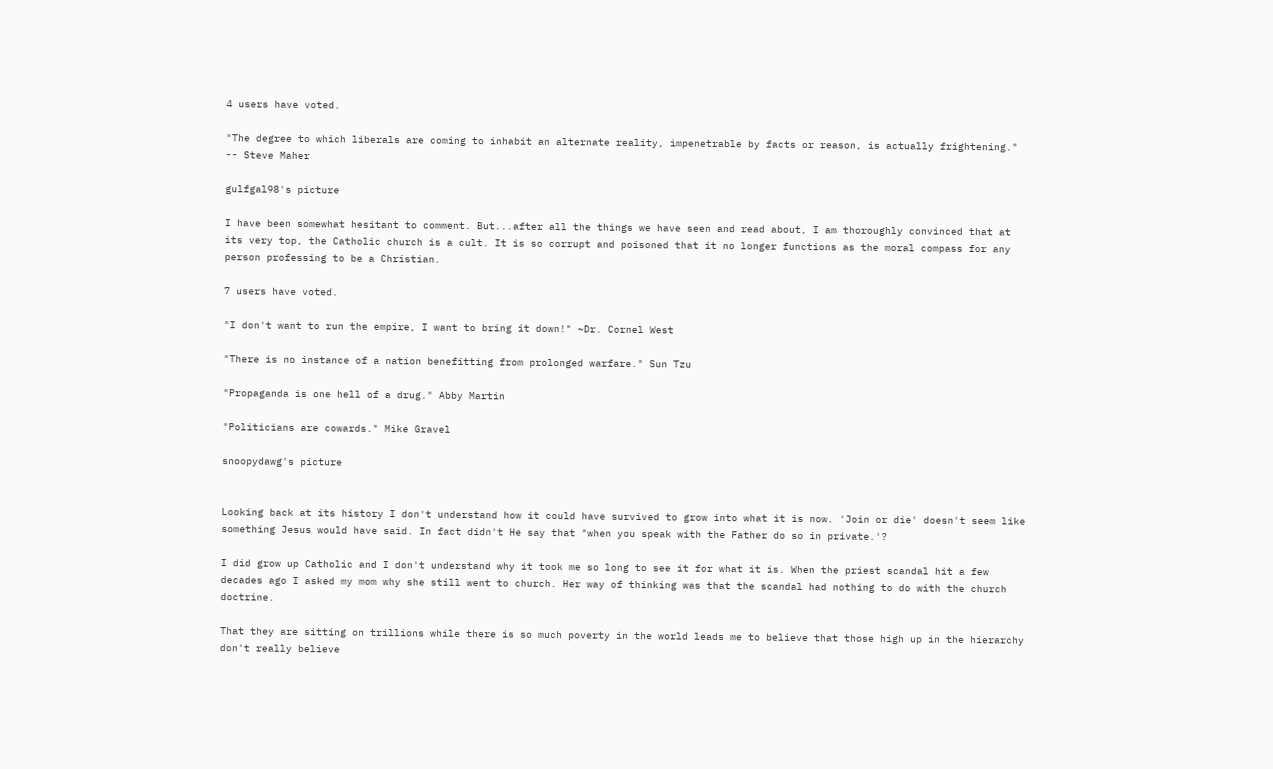4 users have voted.

"The degree to which liberals are coming to inhabit an alternate reality, impenetrable by facts or reason, is actually frightening." -- Steve Maher

gulfgal98's picture

I have been somewhat hesitant to comment. But...after all the things we have seen and read about, I am thoroughly convinced that at its very top, the Catholic church is a cult. It is so corrupt and poisoned that it no longer functions as the moral compass for any person professing to be a Christian.

7 users have voted.

"I don't want to run the empire, I want to bring it down!" ~Dr. Cornel West

"There is no instance of a nation benefitting from prolonged warfare." Sun Tzu

"Propaganda is one hell of a drug." Abby Martin

"Politicians are cowards." Mike Gravel

snoopydawg's picture


Looking back at its history I don't understand how it could have survived to grow into what it is now. 'Join or die' doesn't seem like something Jesus would have said. In fact didn't He say that "when you speak with the Father do so in private.'?

I did grow up Catholic and I don't understand why it took me so long to see it for what it is. When the priest scandal hit a few decades ago I asked my mom why she still went to church. Her way of thinking was that the scandal had nothing to do with the church doctrine.

That they are sitting on trillions while there is so much poverty in the world leads me to believe that those high up in the hierarchy don't really believe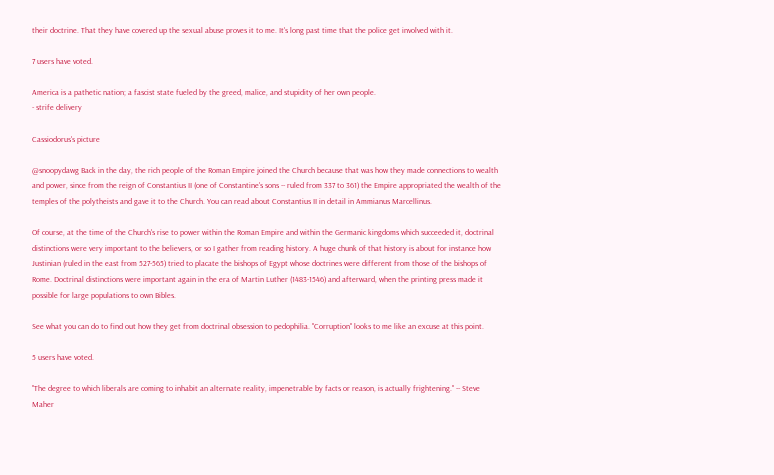their doctrine. That they have covered up the sexual abuse proves it to me. It's long past time that the police get involved with it.

7 users have voted.

America is a pathetic nation; a fascist state fueled by the greed, malice, and stupidity of her own people.
- strife delivery

Cassiodorus's picture

@snoopydawg Back in the day, the rich people of the Roman Empire joined the Church because that was how they made connections to wealth and power, since from the reign of Constantius II (one of Constantine's sons -- ruled from 337 to 361) the Empire appropriated the wealth of the temples of the polytheists and gave it to the Church. You can read about Constantius II in detail in Ammianus Marcellinus.

Of course, at the time of the Church's rise to power within the Roman Empire and within the Germanic kingdoms which succeeded it, doctrinal distinctions were very important to the believers, or so I gather from reading history. A huge chunk of that history is about for instance how Justinian (ruled in the east from 527-565) tried to placate the bishops of Egypt whose doctrines were different from those of the bishops of Rome. Doctrinal distinctions were important again in the era of Martin Luther (1483-1546) and afterward, when the printing press made it possible for large populations to own Bibles.

See what you can do to find out how they get from doctrinal obsession to pedophilia. "Corruption" looks to me like an excuse at this point.

5 users have voted.

"The degree to which liberals are coming to inhabit an alternate reality, impenetrable by facts or reason, is actually frightening." -- Steve Maher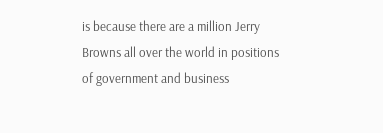is because there are a million Jerry Browns all over the world in positions of government and business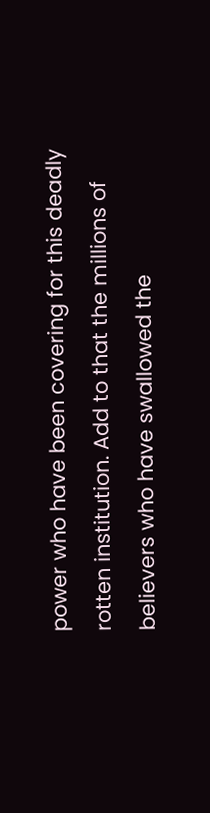power who have been covering for this deadly rotten institution. Add to that the millions of believers who have swallowed the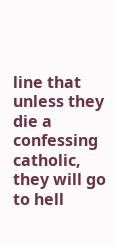line that unless they die a confessing catholic, they will go to hell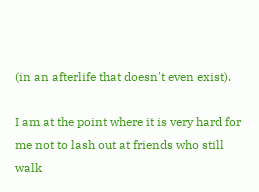(in an afterlife that doesn't even exist).

I am at the point where it is very hard for me not to lash out at friends who still walk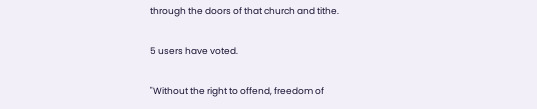through the doors of that church and tithe.

5 users have voted.

"Without the right to offend, freedom of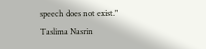speech does not exist." Taslima Nasrin